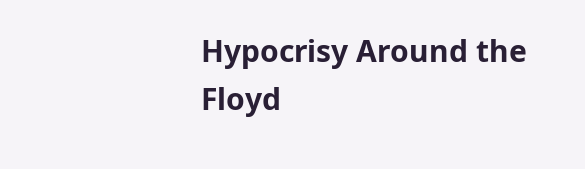Hypocrisy Around the Floyd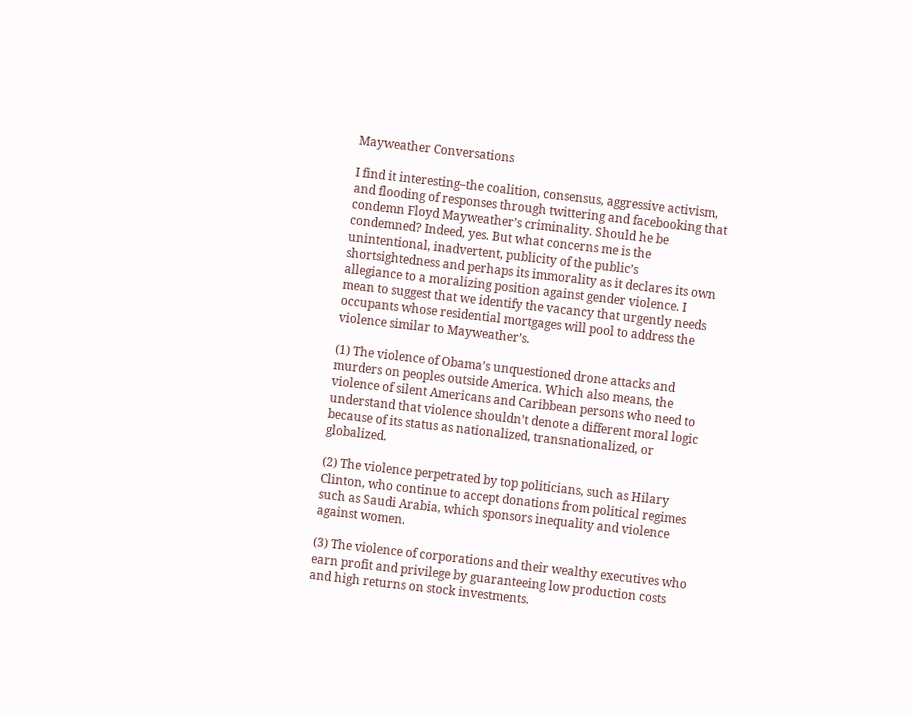Mayweather Conversations

I find it interesting–the coalition, consensus, aggressive activism, and flooding of responses through twittering and facebooking that condemn Floyd Mayweather’s criminality. Should he be condemned? Indeed, yes. But what concerns me is the unintentional, inadvertent, publicity of the public’s shortsightedness and perhaps its immorality as it declares its own allegiance to a moralizing position against gender violence. I mean to suggest that we identify the vacancy that urgently needs occupants whose residential mortgages will pool to address the violence similar to Mayweather’s.

(1) The violence of Obama’s unquestioned drone attacks and murders on peoples outside America. Which also means, the violence of silent Americans and Caribbean persons who need to understand that violence shouldn’t denote a different moral logic because of its status as nationalized, transnationalized, or globalized.

(2) The violence perpetrated by top politicians, such as Hilary Clinton, who continue to accept donations from political regimes such as Saudi Arabia, which sponsors inequality and violence against women.

(3) The violence of corporations and their wealthy executives who earn profit and privilege by guaranteeing low production costs and high returns on stock investments.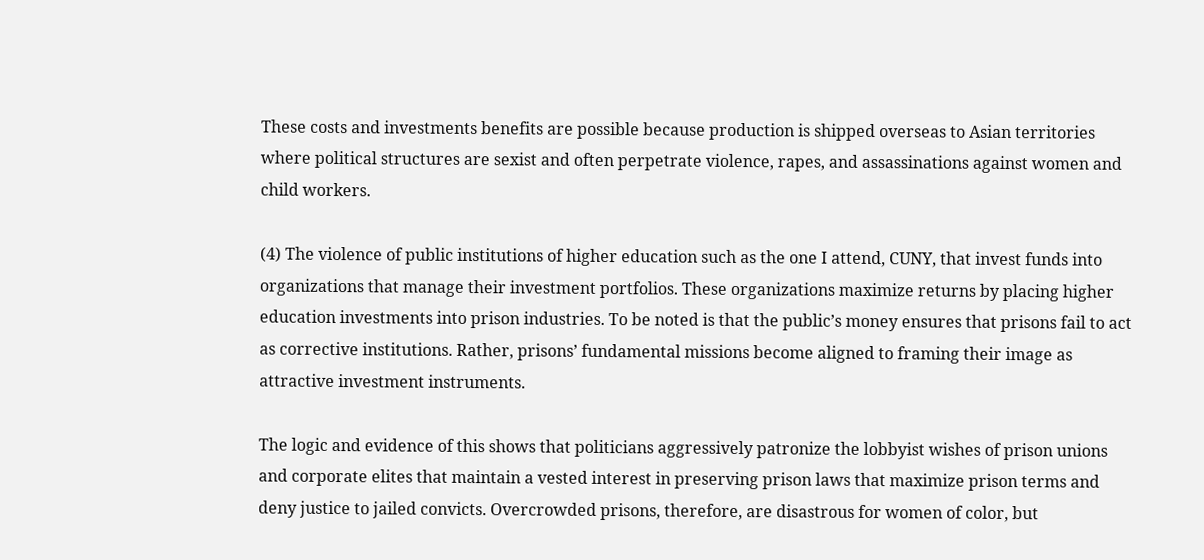These costs and investments benefits are possible because production is shipped overseas to Asian territories where political structures are sexist and often perpetrate violence, rapes, and assassinations against women and child workers.

(4) The violence of public institutions of higher education such as the one I attend, CUNY, that invest funds into organizations that manage their investment portfolios. These organizations maximize returns by placing higher education investments into prison industries. To be noted is that the public’s money ensures that prisons fail to act as corrective institutions. Rather, prisons’ fundamental missions become aligned to framing their image as attractive investment instruments.

The logic and evidence of this shows that politicians aggressively patronize the lobbyist wishes of prison unions and corporate elites that maintain a vested interest in preserving prison laws that maximize prison terms and deny justice to jailed convicts. Overcrowded prisons, therefore, are disastrous for women of color, but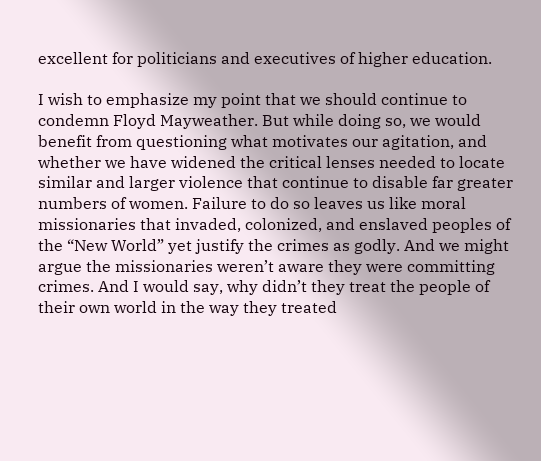excellent for politicians and executives of higher education.

I wish to emphasize my point that we should continue to condemn Floyd Mayweather. But while doing so, we would benefit from questioning what motivates our agitation, and whether we have widened the critical lenses needed to locate similar and larger violence that continue to disable far greater numbers of women. Failure to do so leaves us like moral missionaries that invaded, colonized, and enslaved peoples of the “New World” yet justify the crimes as godly. And we might argue the missionaries weren’t aware they were committing crimes. And I would say, why didn’t they treat the people of their own world in the way they treated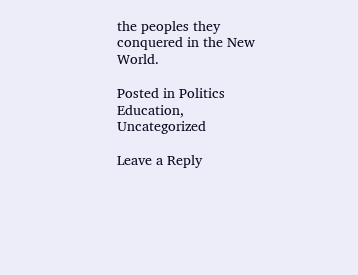the peoples they conquered in the New World.

Posted in Politics Education, Uncategorized

Leave a Reply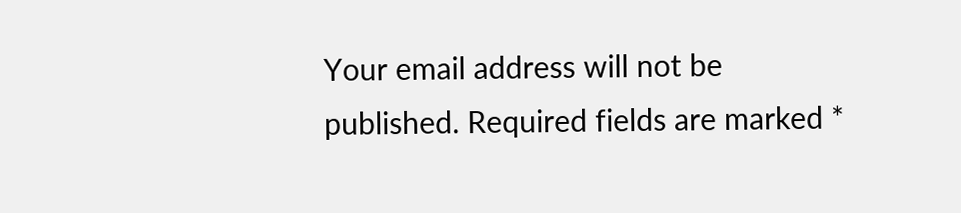Your email address will not be published. Required fields are marked *